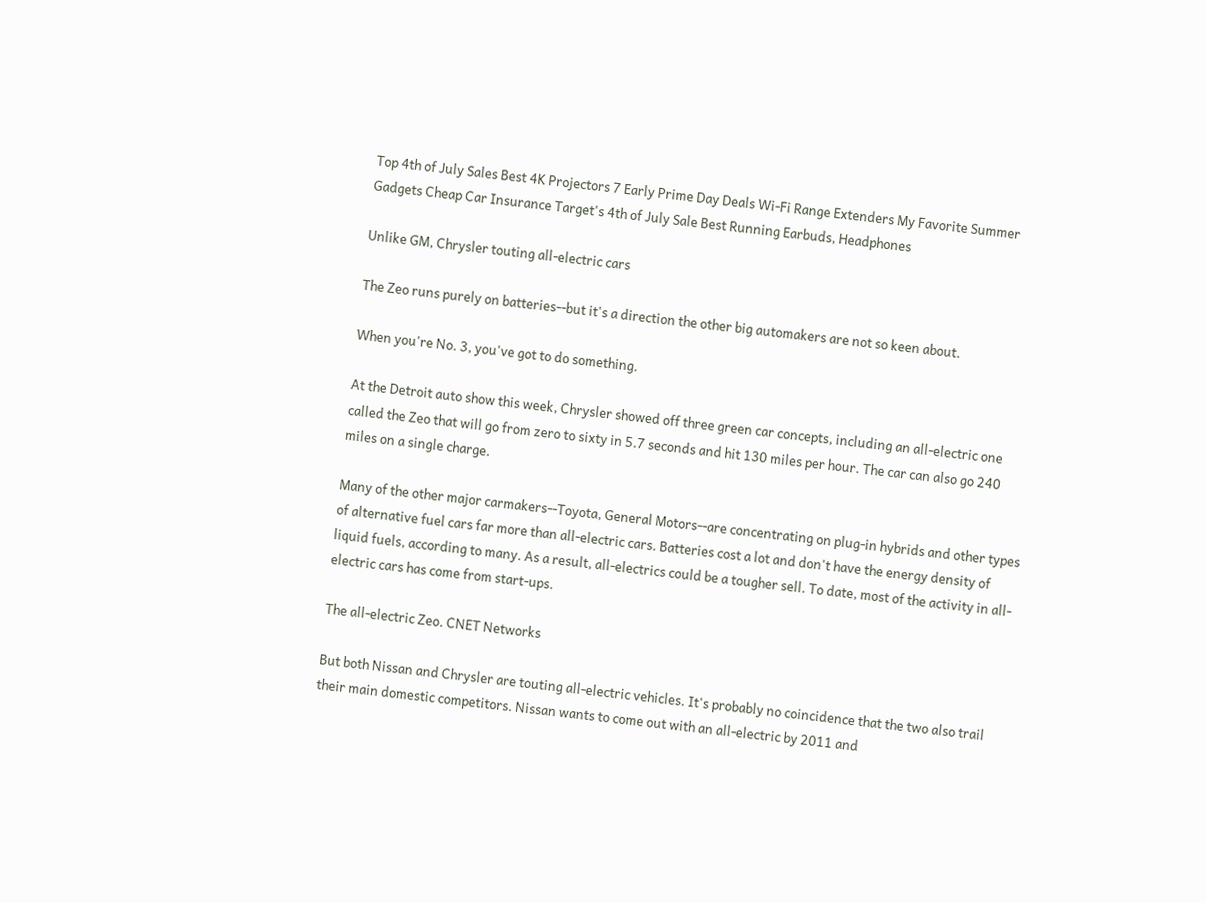Top 4th of July Sales Best 4K Projectors 7 Early Prime Day Deals Wi-Fi Range Extenders My Favorite Summer Gadgets Cheap Car Insurance Target's 4th of July Sale Best Running Earbuds, Headphones

Unlike GM, Chrysler touting all-electric cars

The Zeo runs purely on batteries--but it's a direction the other big automakers are not so keen about.

When you're No. 3, you've got to do something.

At the Detroit auto show this week, Chrysler showed off three green car concepts, including an all-electric one called the Zeo that will go from zero to sixty in 5.7 seconds and hit 130 miles per hour. The car can also go 240 miles on a single charge.

Many of the other major carmakers--Toyota, General Motors--are concentrating on plug-in hybrids and other types of alternative fuel cars far more than all-electric cars. Batteries cost a lot and don't have the energy density of liquid fuels, according to many. As a result, all-electrics could be a tougher sell. To date, most of the activity in all-electric cars has come from start-ups.

The all-electric Zeo. CNET Networks

But both Nissan and Chrysler are touting all-electric vehicles. It's probably no coincidence that the two also trail their main domestic competitors. Nissan wants to come out with an all-electric by 2011 and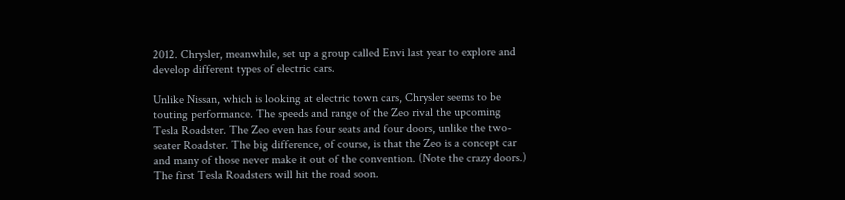2012. Chrysler, meanwhile, set up a group called Envi last year to explore and develop different types of electric cars.

Unlike Nissan, which is looking at electric town cars, Chrysler seems to be touting performance. The speeds and range of the Zeo rival the upcoming Tesla Roadster. The Zeo even has four seats and four doors, unlike the two-seater Roadster. The big difference, of course, is that the Zeo is a concept car and many of those never make it out of the convention. (Note the crazy doors.) The first Tesla Roadsters will hit the road soon.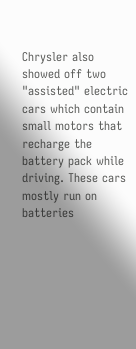Chrysler also showed off two "assisted" electric cars which contain small motors that recharge the battery pack while driving. These cars mostly run on batteries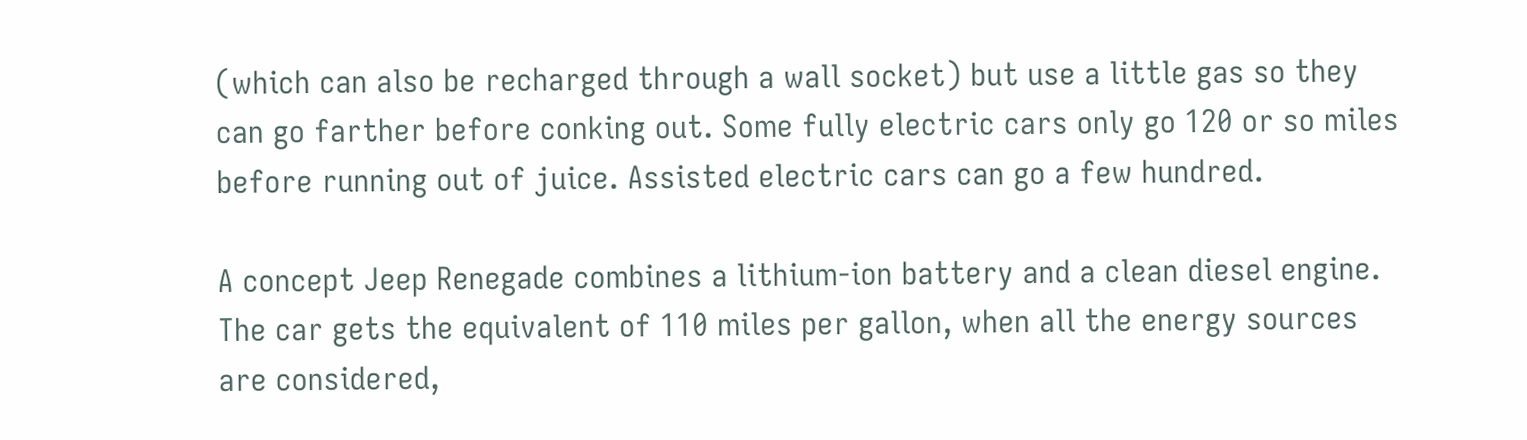(which can also be recharged through a wall socket) but use a little gas so they can go farther before conking out. Some fully electric cars only go 120 or so miles before running out of juice. Assisted electric cars can go a few hundred.

A concept Jeep Renegade combines a lithium-ion battery and a clean diesel engine. The car gets the equivalent of 110 miles per gallon, when all the energy sources are considered,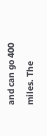and can go 400 miles. The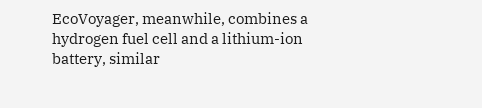EcoVoyager, meanwhile, combines a hydrogen fuel cell and a lithium-ion battery, similar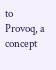to Provoq, a concept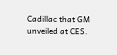Cadillac that GM unveiled at CES.